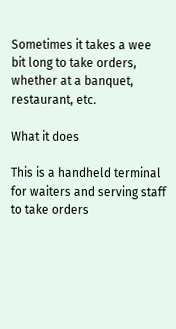Sometimes it takes a wee bit long to take orders, whether at a banquet, restaurant, etc.

What it does

This is a handheld terminal for waiters and serving staff to take orders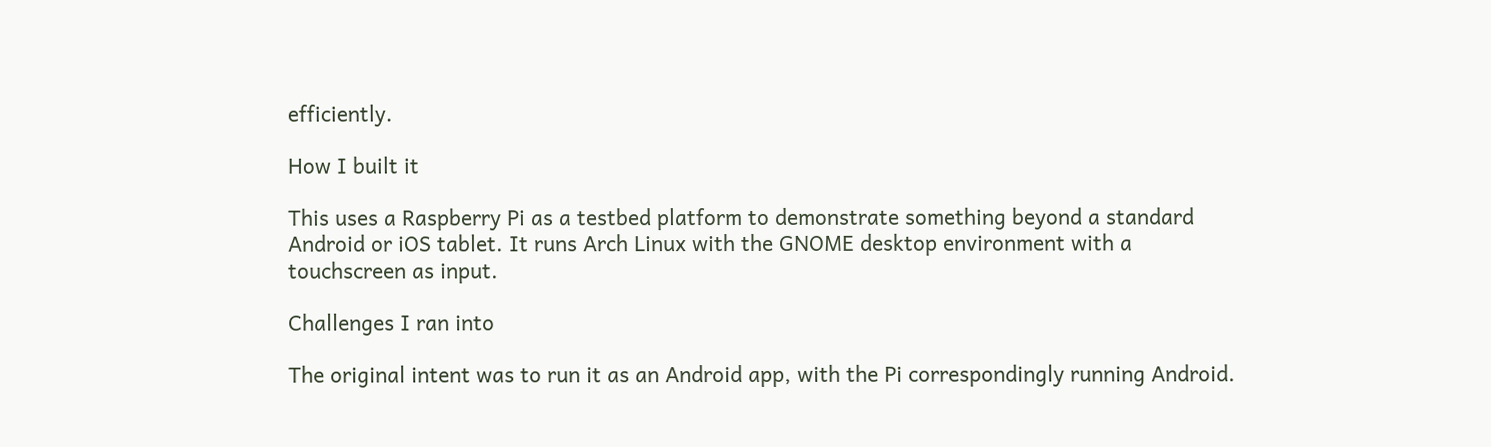efficiently.

How I built it

This uses a Raspberry Pi as a testbed platform to demonstrate something beyond a standard Android or iOS tablet. It runs Arch Linux with the GNOME desktop environment with a touchscreen as input.

Challenges I ran into

The original intent was to run it as an Android app, with the Pi correspondingly running Android.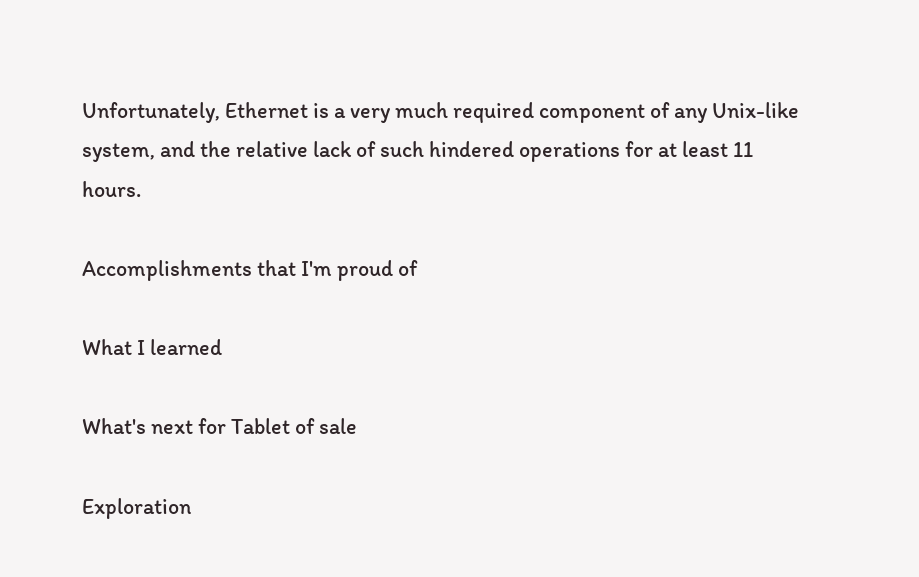Unfortunately, Ethernet is a very much required component of any Unix-like system, and the relative lack of such hindered operations for at least 11 hours.

Accomplishments that I'm proud of

What I learned

What's next for Tablet of sale

Exploration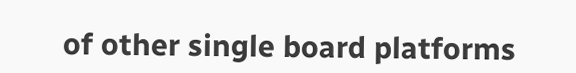of other single board platforms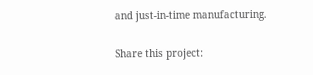and just-in-time manufacturing.

Share this project: